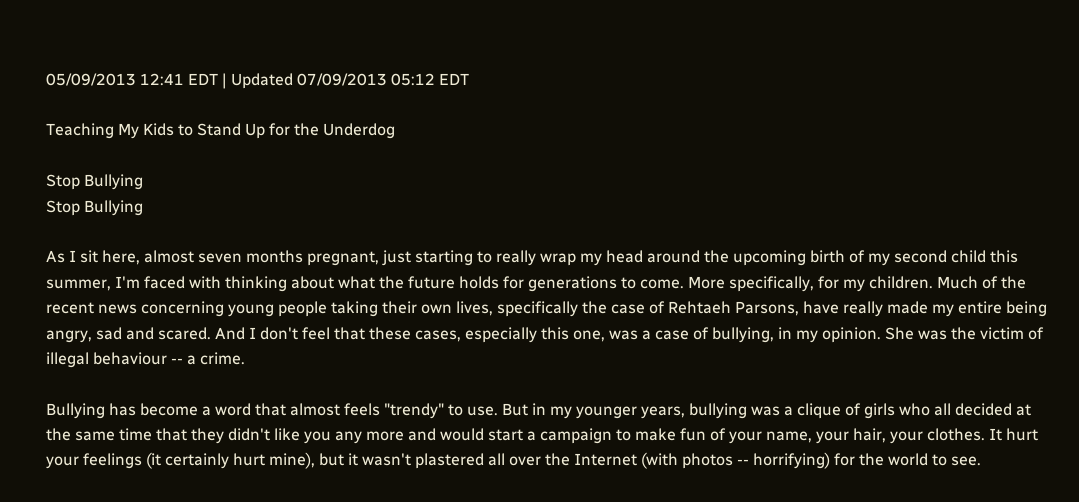05/09/2013 12:41 EDT | Updated 07/09/2013 05:12 EDT

Teaching My Kids to Stand Up for the Underdog

Stop Bullying
Stop Bullying

As I sit here, almost seven months pregnant, just starting to really wrap my head around the upcoming birth of my second child this summer, I'm faced with thinking about what the future holds for generations to come. More specifically, for my children. Much of the recent news concerning young people taking their own lives, specifically the case of Rehtaeh Parsons, have really made my entire being angry, sad and scared. And I don't feel that these cases, especially this one, was a case of bullying, in my opinion. She was the victim of illegal behaviour -- a crime.

Bullying has become a word that almost feels "trendy" to use. But in my younger years, bullying was a clique of girls who all decided at the same time that they didn't like you any more and would start a campaign to make fun of your name, your hair, your clothes. It hurt your feelings (it certainly hurt mine), but it wasn't plastered all over the Internet (with photos -- horrifying) for the world to see.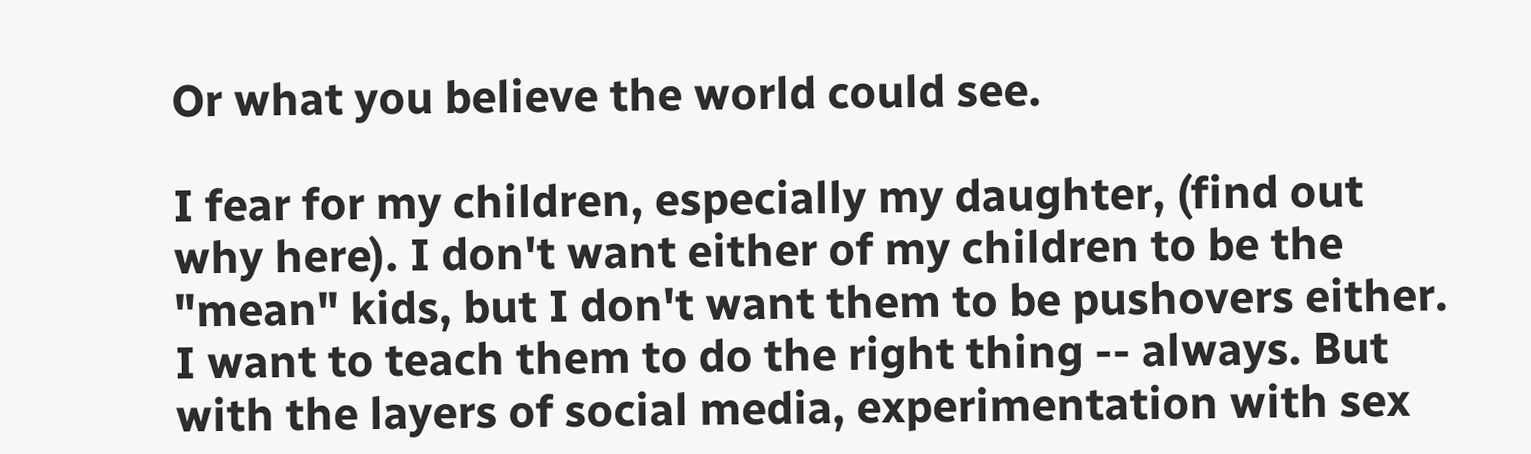Or what you believe the world could see.

I fear for my children, especially my daughter, (find out why here). I don't want either of my children to be the "mean" kids, but I don't want them to be pushovers either. I want to teach them to do the right thing -- always. But with the layers of social media, experimentation with sex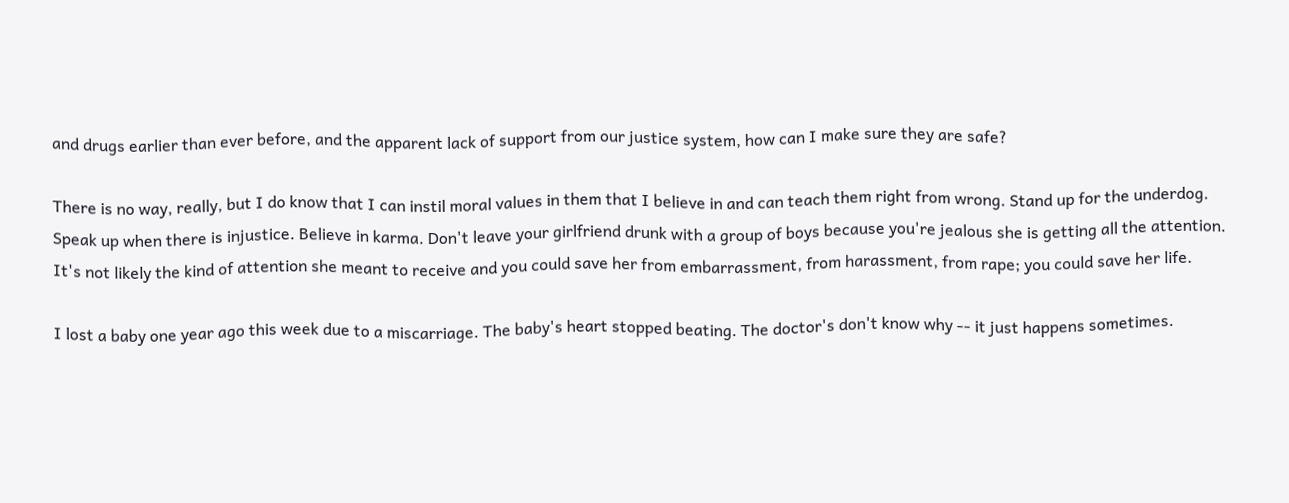and drugs earlier than ever before, and the apparent lack of support from our justice system, how can I make sure they are safe?

There is no way, really, but I do know that I can instil moral values in them that I believe in and can teach them right from wrong. Stand up for the underdog. Speak up when there is injustice. Believe in karma. Don't leave your girlfriend drunk with a group of boys because you're jealous she is getting all the attention. It's not likely the kind of attention she meant to receive and you could save her from embarrassment, from harassment, from rape; you could save her life.

I lost a baby one year ago this week due to a miscarriage. The baby's heart stopped beating. The doctor's don't know why -- it just happens sometimes.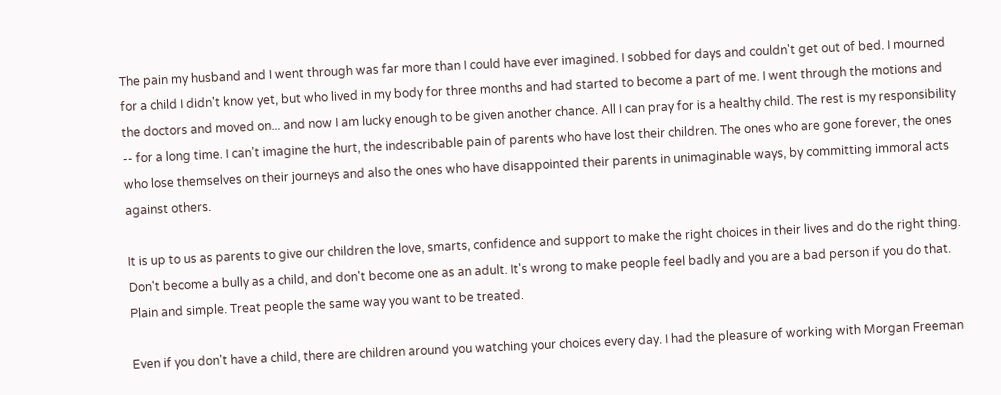The pain my husband and I went through was far more than I could have ever imagined. I sobbed for days and couldn't get out of bed. I mourned for a child I didn't know yet, but who lived in my body for three months and had started to become a part of me. I went through the motions and the doctors and moved on... and now I am lucky enough to be given another chance. All I can pray for is a healthy child. The rest is my responsibility -- for a long time. I can't imagine the hurt, the indescribable pain of parents who have lost their children. The ones who are gone forever, the ones who lose themselves on their journeys and also the ones who have disappointed their parents in unimaginable ways, by committing immoral acts against others.

It is up to us as parents to give our children the love, smarts, confidence and support to make the right choices in their lives and do the right thing. Don't become a bully as a child, and don't become one as an adult. It's wrong to make people feel badly and you are a bad person if you do that. Plain and simple. Treat people the same way you want to be treated.

Even if you don't have a child, there are children around you watching your choices every day. I had the pleasure of working with Morgan Freeman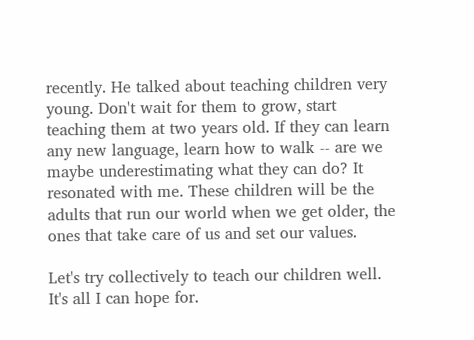recently. He talked about teaching children very young. Don't wait for them to grow, start teaching them at two years old. If they can learn any new language, learn how to walk -- are we maybe underestimating what they can do? It resonated with me. These children will be the adults that run our world when we get older, the ones that take care of us and set our values.

Let's try collectively to teach our children well. It's all I can hope for.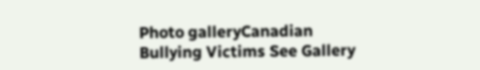Photo galleryCanadian Bullying Victims See Gallery